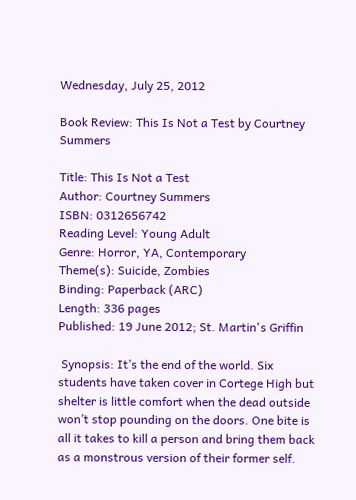Wednesday, July 25, 2012

Book Review: This Is Not a Test by Courtney Summers

Title: This Is Not a Test
Author: Courtney Summers
ISBN: 0312656742
Reading Level: Young Adult
Genre: Horror, YA, Contemporary
Theme(s): Suicide, Zombies
Binding: Paperback (ARC)
Length: 336 pages
Published: 19 June 2012; St. Martin's Griffin

 Synopsis: It’s the end of the world. Six students have taken cover in Cortege High but shelter is little comfort when the dead outside won’t stop pounding on the doors. One bite is all it takes to kill a person and bring them back as a monstrous version of their former self.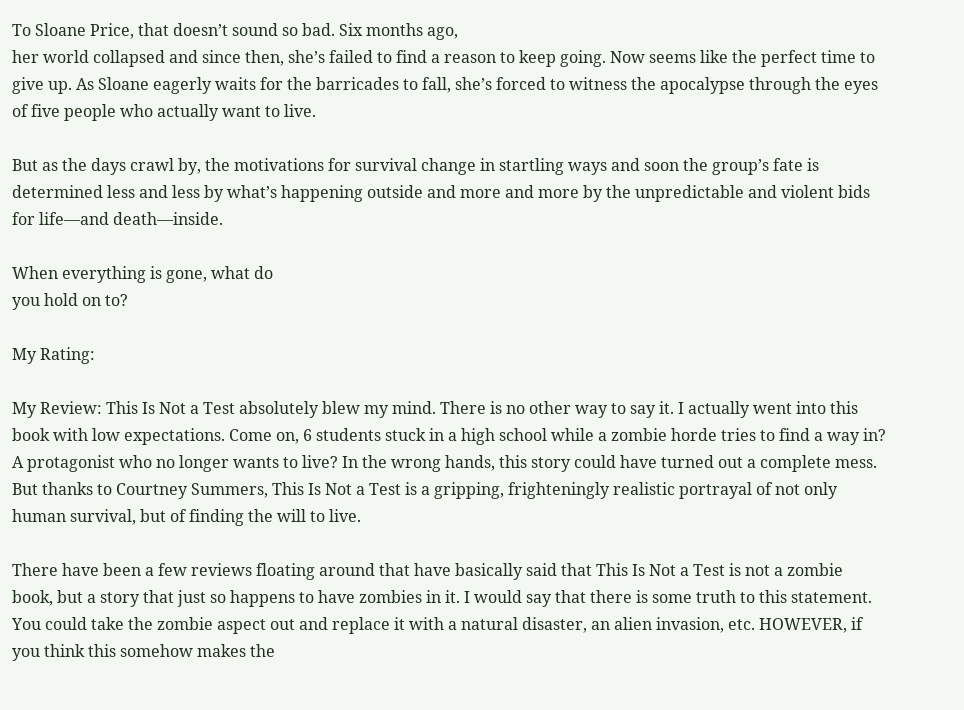To Sloane Price, that doesn’t sound so bad. Six months ago,
her world collapsed and since then, she’s failed to find a reason to keep going. Now seems like the perfect time to give up. As Sloane eagerly waits for the barricades to fall, she’s forced to witness the apocalypse through the eyes of five people who actually want to live.

But as the days crawl by, the motivations for survival change in startling ways and soon the group’s fate is determined less and less by what’s happening outside and more and more by the unpredictable and violent bids for life—and death—inside.

When everything is gone, what do
you hold on to?

My Rating:

My Review: This Is Not a Test absolutely blew my mind. There is no other way to say it. I actually went into this book with low expectations. Come on, 6 students stuck in a high school while a zombie horde tries to find a way in? A protagonist who no longer wants to live? In the wrong hands, this story could have turned out a complete mess. But thanks to Courtney Summers, This Is Not a Test is a gripping, frighteningly realistic portrayal of not only human survival, but of finding the will to live.

There have been a few reviews floating around that have basically said that This Is Not a Test is not a zombie book, but a story that just so happens to have zombies in it. I would say that there is some truth to this statement. You could take the zombie aspect out and replace it with a natural disaster, an alien invasion, etc. HOWEVER, if you think this somehow makes the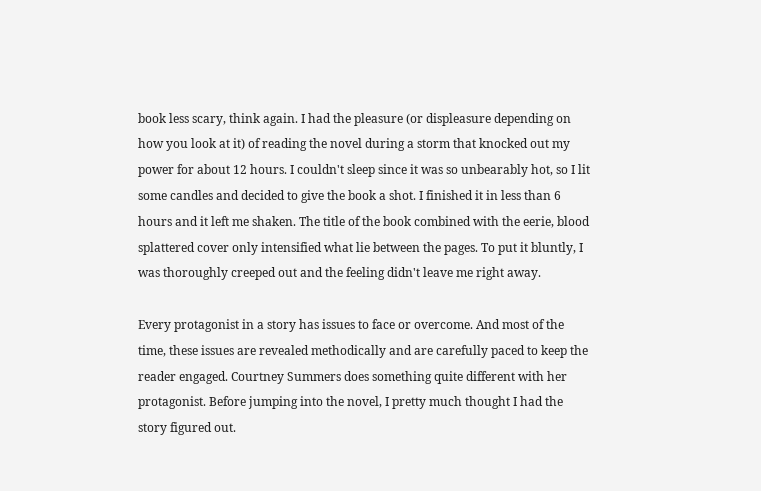book less scary, think again. I had the pleasure (or displeasure depending on how you look at it) of reading the novel during a storm that knocked out my power for about 12 hours. I couldn't sleep since it was so unbearably hot, so I lit some candles and decided to give the book a shot. I finished it in less than 6 hours and it left me shaken. The title of the book combined with the eerie, blood splattered cover only intensified what lie between the pages. To put it bluntly, I was thoroughly creeped out and the feeling didn't leave me right away.

Every protagonist in a story has issues to face or overcome. And most of the time, these issues are revealed methodically and are carefully paced to keep the reader engaged. Courtney Summers does something quite different with her protagonist. Before jumping into the novel, I pretty much thought I had the story figured out.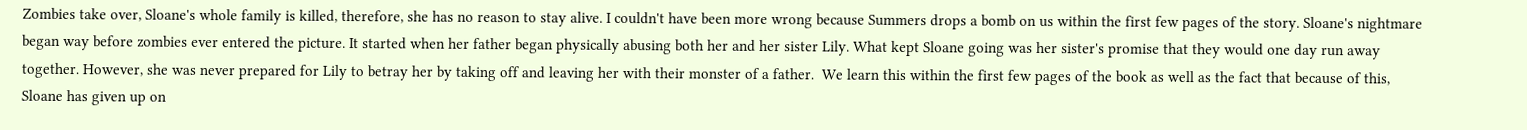Zombies take over, Sloane's whole family is killed, therefore, she has no reason to stay alive. I couldn't have been more wrong because Summers drops a bomb on us within the first few pages of the story. Sloane's nightmare began way before zombies ever entered the picture. It started when her father began physically abusing both her and her sister Lily. What kept Sloane going was her sister's promise that they would one day run away together. However, she was never prepared for Lily to betray her by taking off and leaving her with their monster of a father.  We learn this within the first few pages of the book as well as the fact that because of this, Sloane has given up on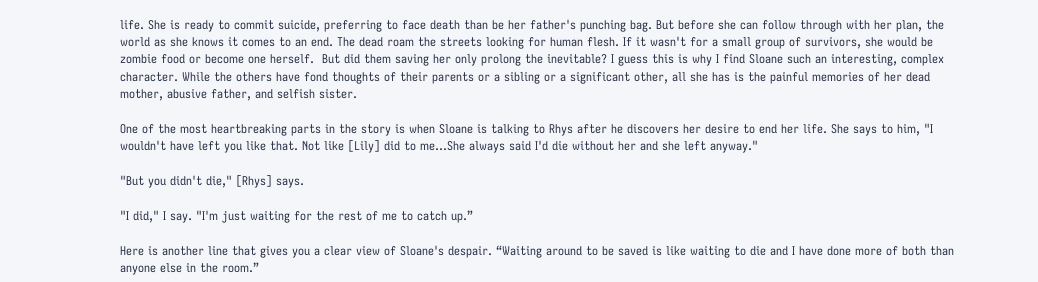life. She is ready to commit suicide, preferring to face death than be her father's punching bag. But before she can follow through with her plan, the world as she knows it comes to an end. The dead roam the streets looking for human flesh. If it wasn't for a small group of survivors, she would be zombie food or become one herself.  But did them saving her only prolong the inevitable? I guess this is why I find Sloane such an interesting, complex character. While the others have fond thoughts of their parents or a sibling or a significant other, all she has is the painful memories of her dead mother, abusive father, and selfish sister.

One of the most heartbreaking parts in the story is when Sloane is talking to Rhys after he discovers her desire to end her life. She says to him, "I wouldn't have left you like that. Not like [Lily] did to me...She always said I'd die without her and she left anyway."

"But you didn't die," [Rhys] says.

"I did," I say. "I'm just waiting for the rest of me to catch up.”

Here is another line that gives you a clear view of Sloane's despair. “Waiting around to be saved is like waiting to die and I have done more of both than anyone else in the room.”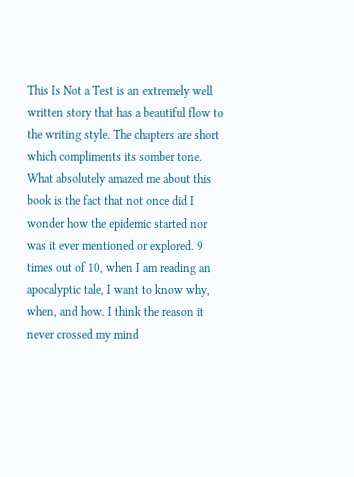This Is Not a Test is an extremely well written story that has a beautiful flow to the writing style. The chapters are short which compliments its somber tone. What absolutely amazed me about this book is the fact that not once did I wonder how the epidemic started nor was it ever mentioned or explored. 9 times out of 10, when I am reading an apocalyptic tale, I want to know why, when, and how. I think the reason it never crossed my mind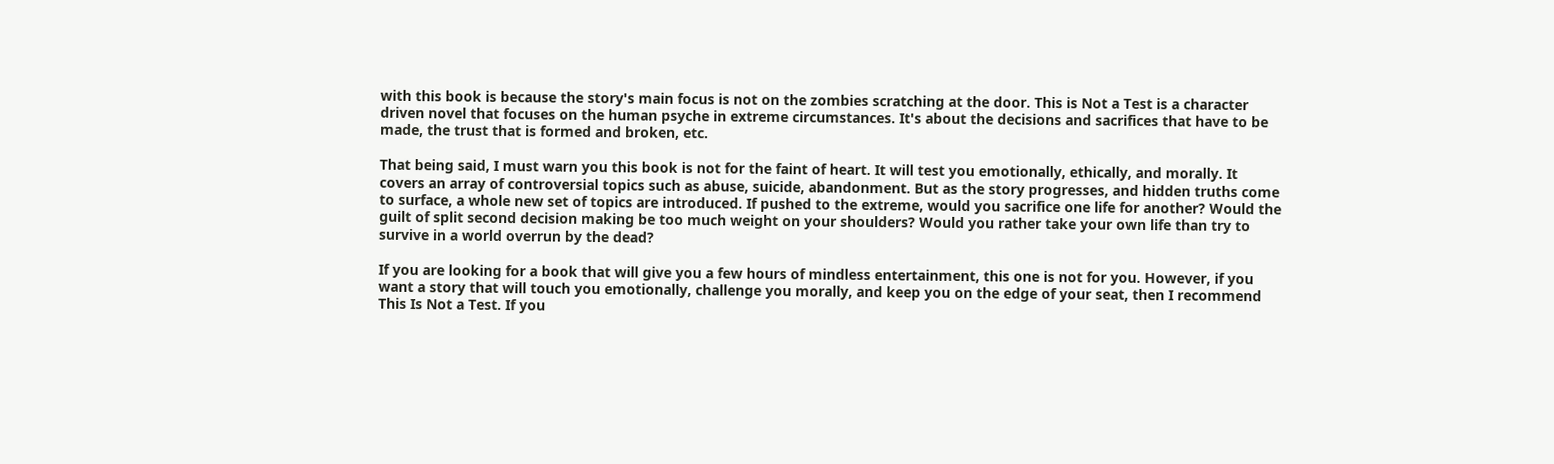with this book is because the story's main focus is not on the zombies scratching at the door. This is Not a Test is a character driven novel that focuses on the human psyche in extreme circumstances. It's about the decisions and sacrifices that have to be made, the trust that is formed and broken, etc.

That being said, I must warn you this book is not for the faint of heart. It will test you emotionally, ethically, and morally. It covers an array of controversial topics such as abuse, suicide, abandonment. But as the story progresses, and hidden truths come to surface, a whole new set of topics are introduced. If pushed to the extreme, would you sacrifice one life for another? Would the guilt of split second decision making be too much weight on your shoulders? Would you rather take your own life than try to survive in a world overrun by the dead?

If you are looking for a book that will give you a few hours of mindless entertainment, this one is not for you. However, if you want a story that will touch you emotionally, challenge you morally, and keep you on the edge of your seat, then I recommend This Is Not a Test. If you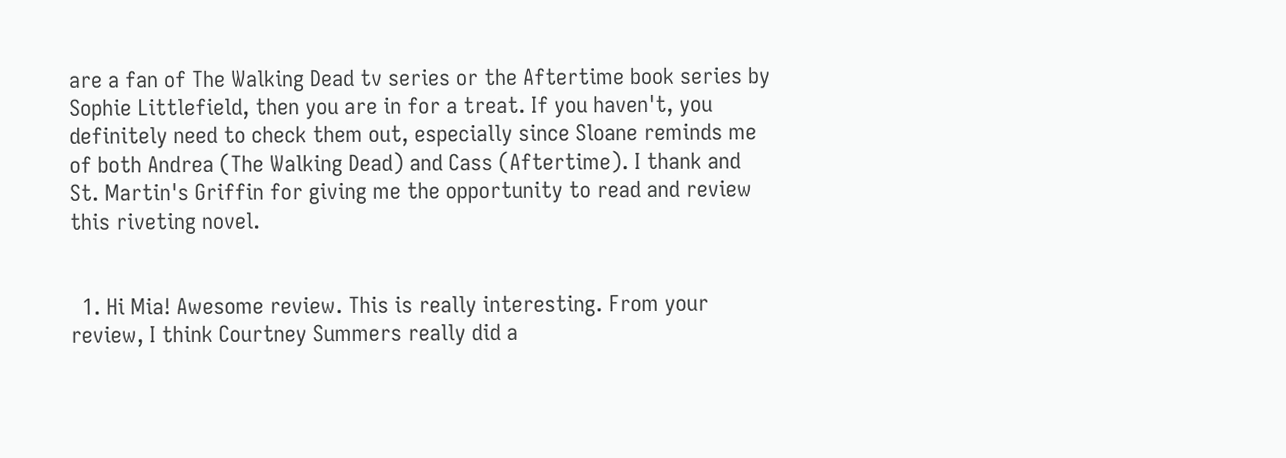are a fan of The Walking Dead tv series or the Aftertime book series by Sophie Littlefield, then you are in for a treat. If you haven't, you definitely need to check them out, especially since Sloane reminds me of both Andrea (The Walking Dead) and Cass (Aftertime). I thank and St. Martin's Griffin for giving me the opportunity to read and review this riveting novel.


  1. Hi Mia! Awesome review. This is really interesting. From your review, I think Courtney Summers really did a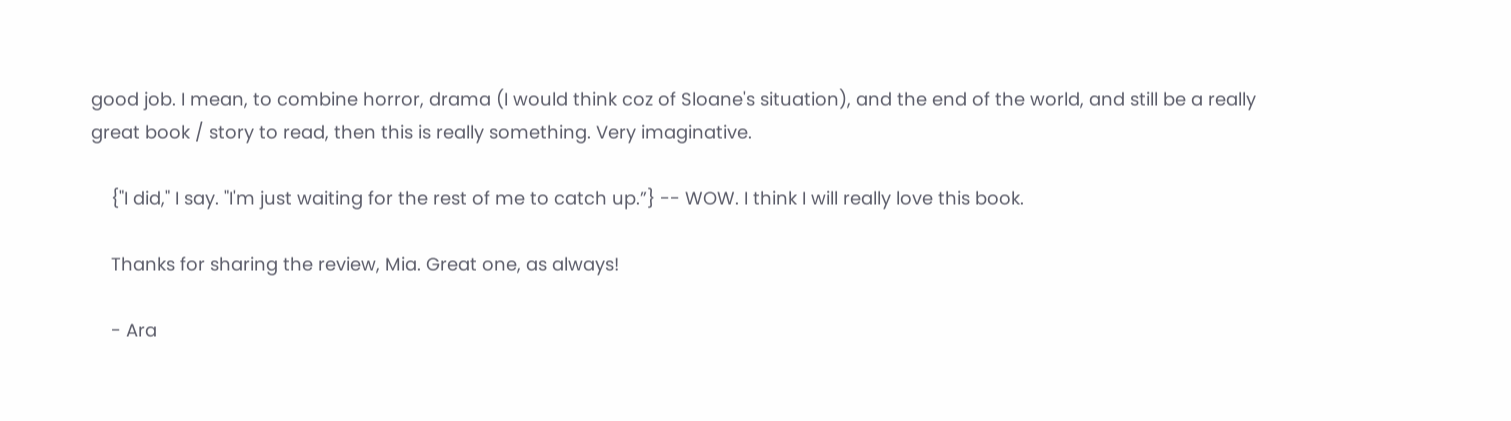good job. I mean, to combine horror, drama (I would think coz of Sloane's situation), and the end of the world, and still be a really great book / story to read, then this is really something. Very imaginative.

    {"I did," I say. "I'm just waiting for the rest of me to catch up.”} -- WOW. I think I will really love this book.

    Thanks for sharing the review, Mia. Great one, as always!

    - Ara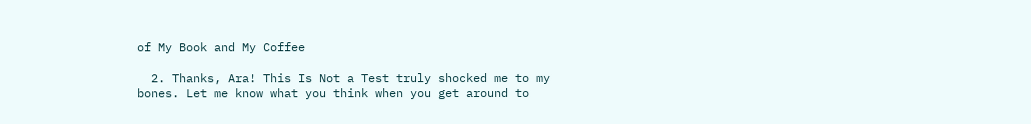of My Book and My Coffee

  2. Thanks, Ara! This Is Not a Test truly shocked me to my bones. Let me know what you think when you get around to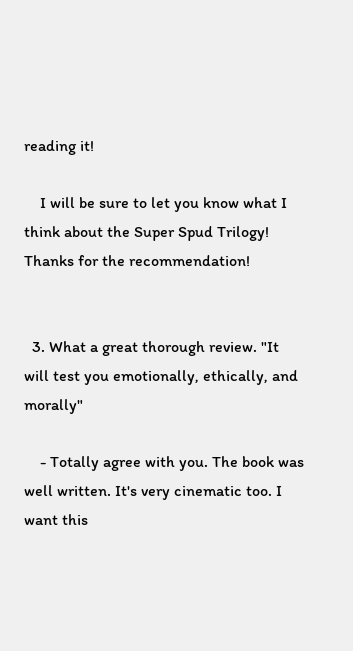reading it!

    I will be sure to let you know what I think about the Super Spud Trilogy! Thanks for the recommendation!


  3. What a great thorough review. "It will test you emotionally, ethically, and morally"

    - Totally agree with you. The book was well written. It's very cinematic too. I want this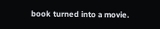book turned into a movie.